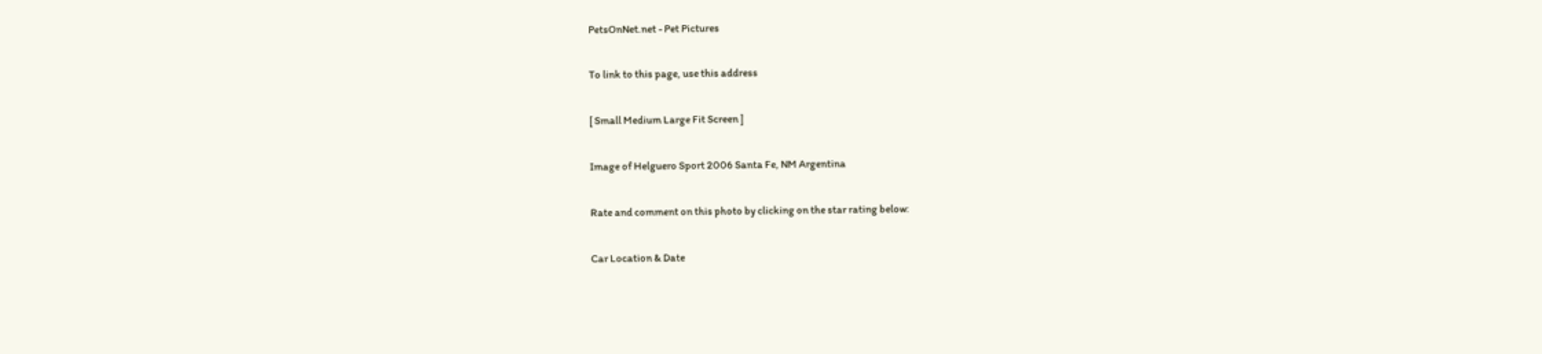PetsOnNet.net - Pet Pictures

To link to this page, use this address

[ Small Medium Large Fit Screen ]

Image of Helguero Sport 2006 Santa Fe, NM Argentina

Rate and comment on this photo by clicking on the star rating below:

Car Location & Date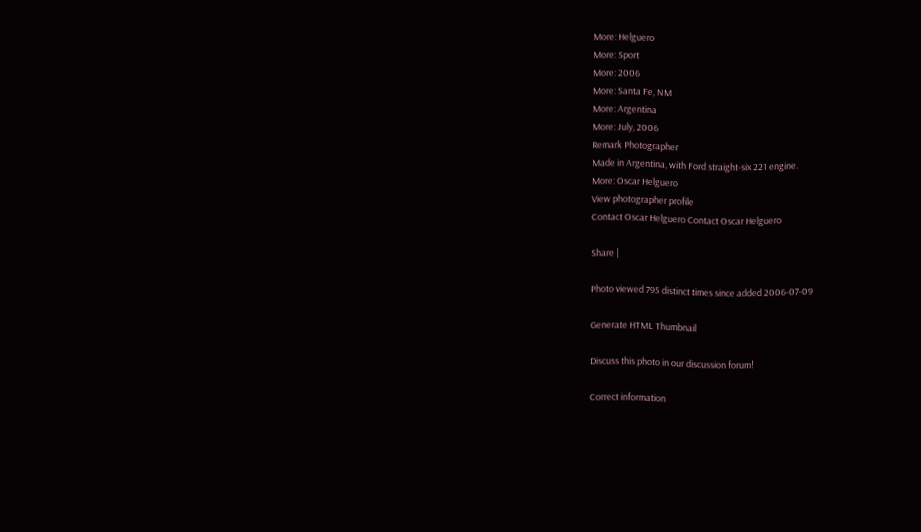More: Helguero
More: Sport
More: 2006
More: Santa Fe, NM
More: Argentina
More: July, 2006
Remark Photographer
Made in Argentina, with Ford straight-six 221 engine.
More: Oscar Helguero
View photographer profile
Contact Oscar Helguero Contact Oscar Helguero

Share |

Photo viewed 795 distinct times since added 2006-07-09

Generate HTML Thumbnail

Discuss this photo in our discussion forum!

Correct information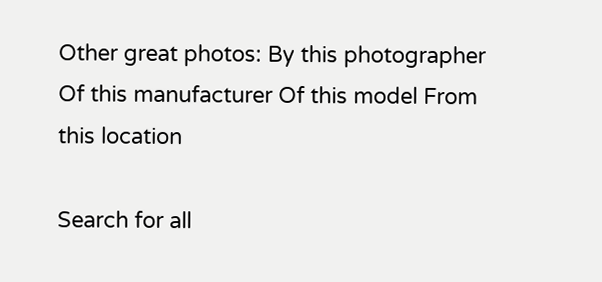Other great photos: By this photographer Of this manufacturer Of this model From this location

Search for all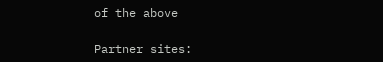of the above

Partner sites: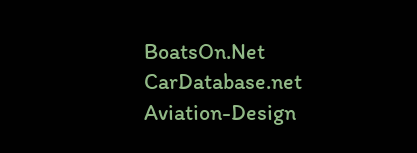BoatsOn.Net CarDatabase.net Aviation-Design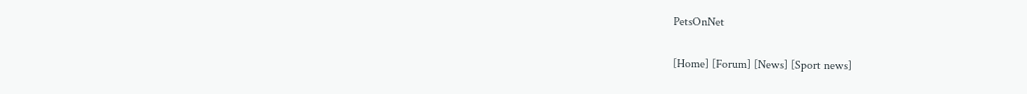PetsOnNet

[Home] [Forum] [News] [Sport news]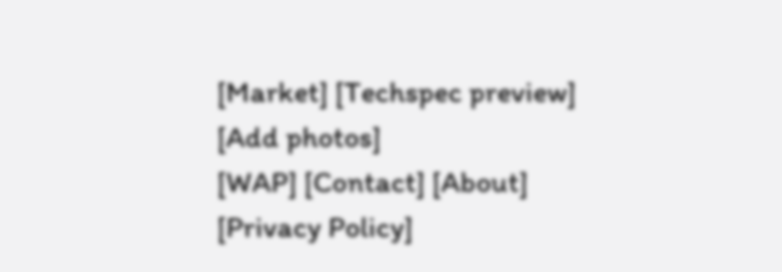[Market] [Techspec preview] [Add photos]
[WAP] [Contact] [About] [Privacy Policy]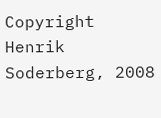Copyright Henrik Soderberg, 2008